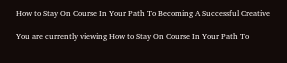How to Stay On Course In Your Path To Becoming A Successful Creative

You are currently viewing How to Stay On Course In Your Path To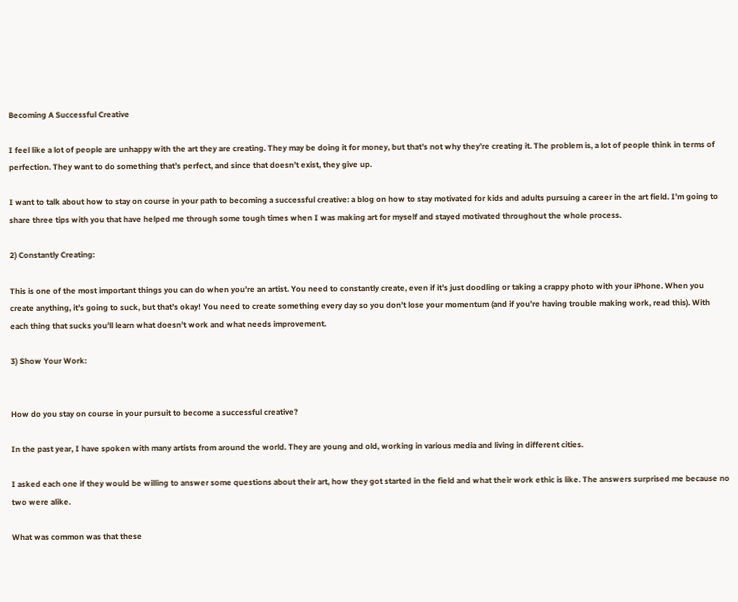Becoming A Successful Creative

I feel like a lot of people are unhappy with the art they are creating. They may be doing it for money, but that’s not why they’re creating it. The problem is, a lot of people think in terms of perfection. They want to do something that’s perfect, and since that doesn’t exist, they give up.

I want to talk about how to stay on course in your path to becoming a successful creative: a blog on how to stay motivated for kids and adults pursuing a career in the art field. I’m going to share three tips with you that have helped me through some tough times when I was making art for myself and stayed motivated throughout the whole process.

2) Constantly Creating:

This is one of the most important things you can do when you’re an artist. You need to constantly create, even if it’s just doodling or taking a crappy photo with your iPhone. When you create anything, it’s going to suck, but that’s okay! You need to create something every day so you don’t lose your momentum (and if you’re having trouble making work, read this). With each thing that sucks you’ll learn what doesn’t work and what needs improvement.

3) Show Your Work:


How do you stay on course in your pursuit to become a successful creative?

In the past year, I have spoken with many artists from around the world. They are young and old, working in various media and living in different cities.

I asked each one if they would be willing to answer some questions about their art, how they got started in the field and what their work ethic is like. The answers surprised me because no two were alike.

What was common was that these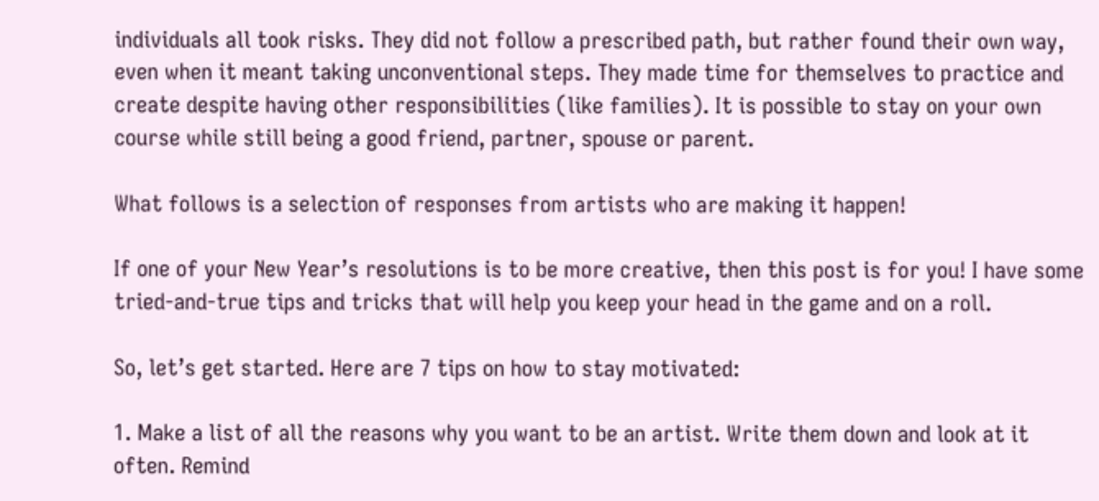individuals all took risks. They did not follow a prescribed path, but rather found their own way, even when it meant taking unconventional steps. They made time for themselves to practice and create despite having other responsibilities (like families). It is possible to stay on your own course while still being a good friend, partner, spouse or parent.

What follows is a selection of responses from artists who are making it happen!

If one of your New Year’s resolutions is to be more creative, then this post is for you! I have some tried-and-true tips and tricks that will help you keep your head in the game and on a roll.

So, let’s get started. Here are 7 tips on how to stay motivated:

1. Make a list of all the reasons why you want to be an artist. Write them down and look at it often. Remind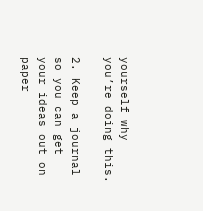yourself why you’re doing this.

2. Keep a journal so you can get your ideas out on paper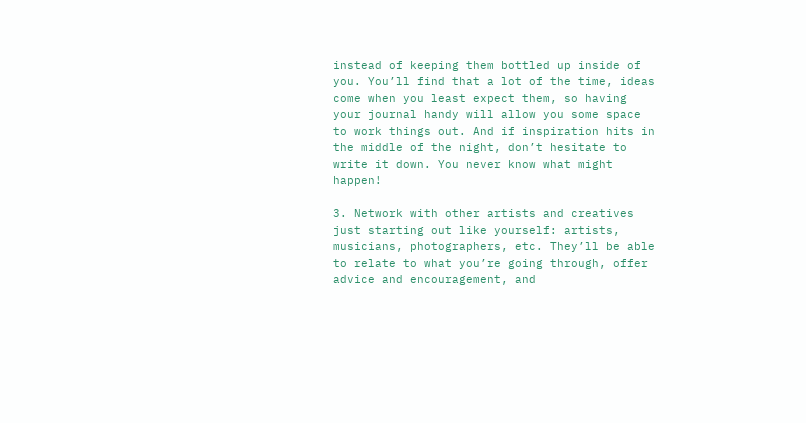instead of keeping them bottled up inside of you. You’ll find that a lot of the time, ideas come when you least expect them, so having your journal handy will allow you some space to work things out. And if inspiration hits in the middle of the night, don’t hesitate to write it down. You never know what might happen!

3. Network with other artists and creatives just starting out like yourself: artists, musicians, photographers, etc. They’ll be able to relate to what you’re going through, offer advice and encouragement, and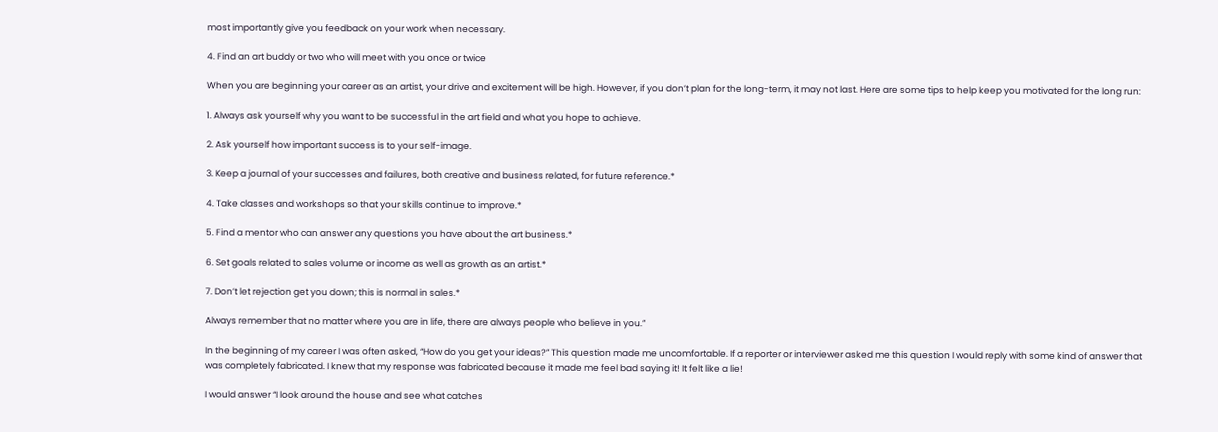most importantly give you feedback on your work when necessary.

4. Find an art buddy or two who will meet with you once or twice

When you are beginning your career as an artist, your drive and excitement will be high. However, if you don’t plan for the long-term, it may not last. Here are some tips to help keep you motivated for the long run:

1. Always ask yourself why you want to be successful in the art field and what you hope to achieve.

2. Ask yourself how important success is to your self-image.

3. Keep a journal of your successes and failures, both creative and business related, for future reference.*

4. Take classes and workshops so that your skills continue to improve.*

5. Find a mentor who can answer any questions you have about the art business.*

6. Set goals related to sales volume or income as well as growth as an artist.*

7. Don’t let rejection get you down; this is normal in sales.*

Always remember that no matter where you are in life, there are always people who believe in you.”

In the beginning of my career I was often asked, “How do you get your ideas?” This question made me uncomfortable. If a reporter or interviewer asked me this question I would reply with some kind of answer that was completely fabricated. I knew that my response was fabricated because it made me feel bad saying it! It felt like a lie!

I would answer “I look around the house and see what catches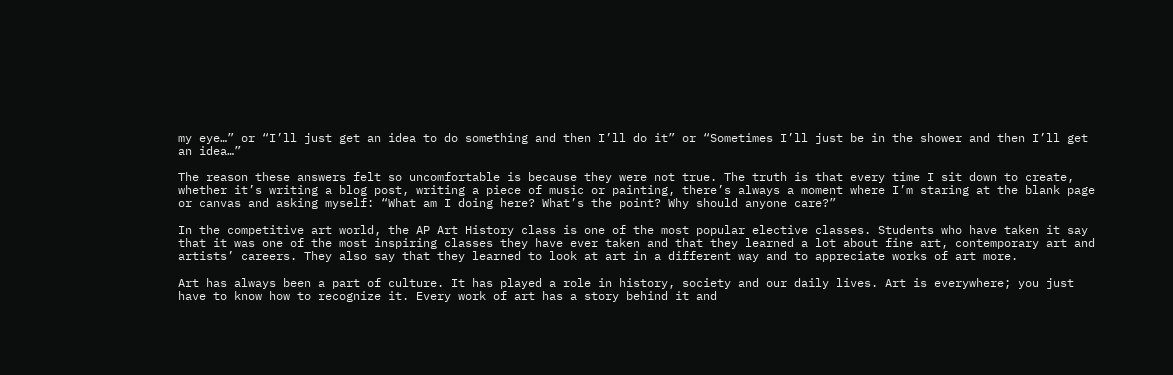my eye…” or “I’ll just get an idea to do something and then I’ll do it” or “Sometimes I’ll just be in the shower and then I’ll get an idea…”

The reason these answers felt so uncomfortable is because they were not true. The truth is that every time I sit down to create, whether it’s writing a blog post, writing a piece of music or painting, there’s always a moment where I’m staring at the blank page or canvas and asking myself: “What am I doing here? What’s the point? Why should anyone care?”

In the competitive art world, the AP Art History class is one of the most popular elective classes. Students who have taken it say that it was one of the most inspiring classes they have ever taken and that they learned a lot about fine art, contemporary art and artists’ careers. They also say that they learned to look at art in a different way and to appreciate works of art more.

Art has always been a part of culture. It has played a role in history, society and our daily lives. Art is everywhere; you just have to know how to recognize it. Every work of art has a story behind it and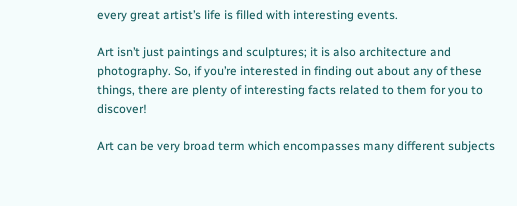every great artist’s life is filled with interesting events.

Art isn’t just paintings and sculptures; it is also architecture and photography. So, if you’re interested in finding out about any of these things, there are plenty of interesting facts related to them for you to discover!

Art can be very broad term which encompasses many different subjects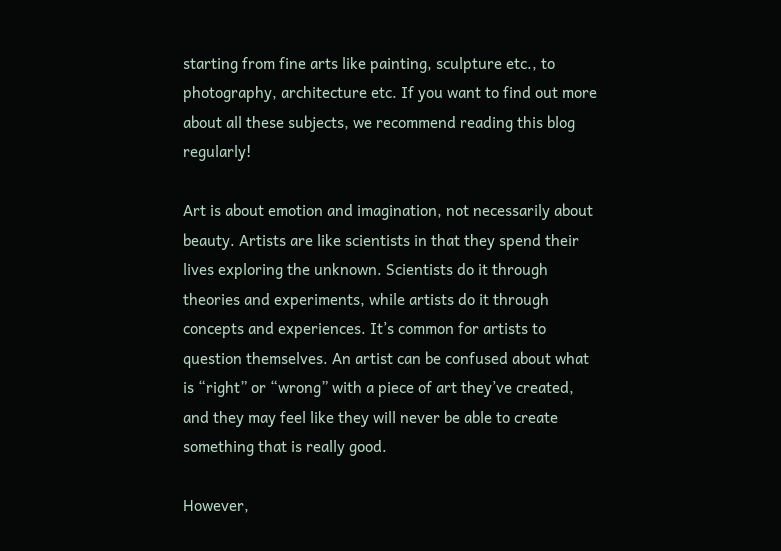starting from fine arts like painting, sculpture etc., to photography, architecture etc. If you want to find out more about all these subjects, we recommend reading this blog regularly!

Art is about emotion and imagination, not necessarily about beauty. Artists are like scientists in that they spend their lives exploring the unknown. Scientists do it through theories and experiments, while artists do it through concepts and experiences. It’s common for artists to question themselves. An artist can be confused about what is “right” or “wrong” with a piece of art they’ve created, and they may feel like they will never be able to create something that is really good.

However,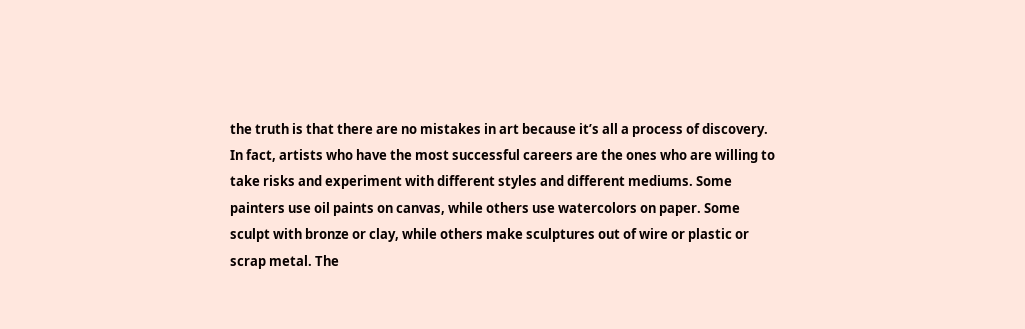the truth is that there are no mistakes in art because it’s all a process of discovery. In fact, artists who have the most successful careers are the ones who are willing to take risks and experiment with different styles and different mediums. Some painters use oil paints on canvas, while others use watercolors on paper. Some sculpt with bronze or clay, while others make sculptures out of wire or plastic or scrap metal. The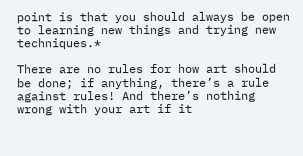point is that you should always be open to learning new things and trying new techniques.*

There are no rules for how art should be done; if anything, there’s a rule against rules! And there’s nothing wrong with your art if it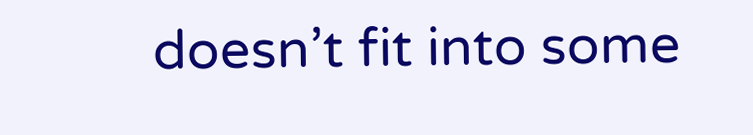doesn’t fit into some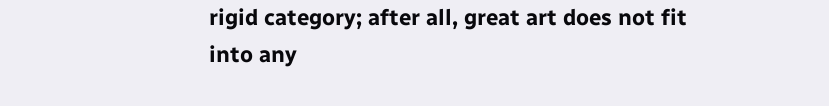rigid category; after all, great art does not fit into any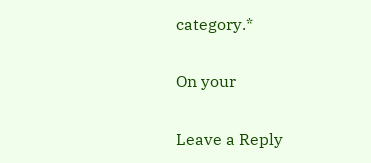category.*

On your

Leave a Reply